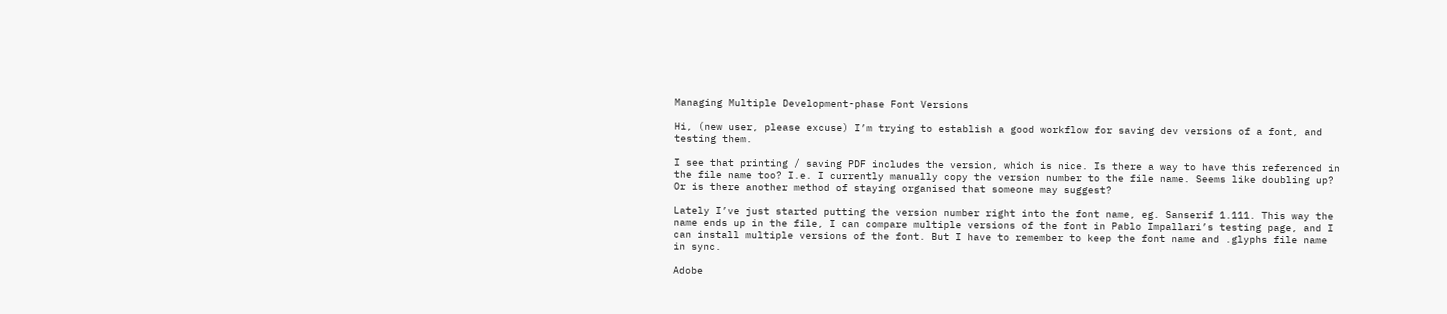Managing Multiple Development-phase Font Versions

Hi, (new user, please excuse) I’m trying to establish a good workflow for saving dev versions of a font, and testing them.

I see that printing / saving PDF includes the version, which is nice. Is there a way to have this referenced in the file name too? I.e. I currently manually copy the version number to the file name. Seems like doubling up? Or is there another method of staying organised that someone may suggest?

Lately I’ve just started putting the version number right into the font name, eg. Sanserif 1.111. This way the name ends up in the file, I can compare multiple versions of the font in Pablo Impallari’s testing page, and I can install multiple versions of the font. But I have to remember to keep the font name and .glyphs file name in sync.

Adobe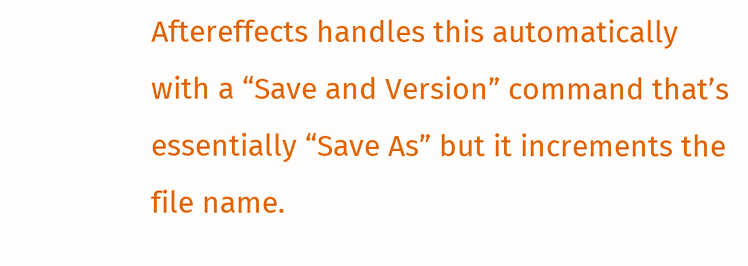Aftereffects handles this automatically with a “Save and Version” command that’s essentially “Save As” but it increments the file name.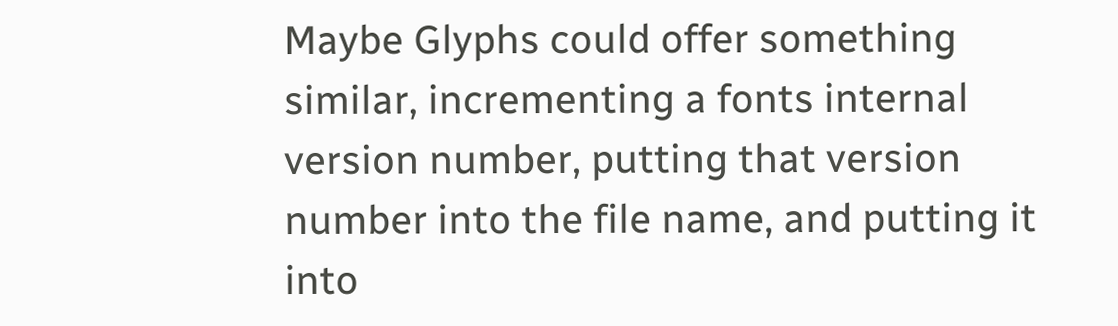Maybe Glyphs could offer something similar, incrementing a fonts internal version number, putting that version number into the file name, and putting it into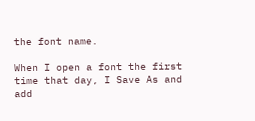the font name.

When I open a font the first time that day, I Save As and add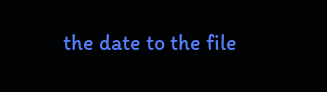the date to the file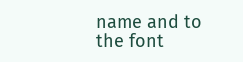name and to the font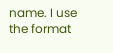name. I use the format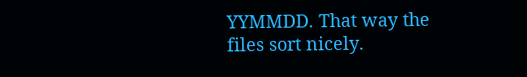YYMMDD. That way the files sort nicely.